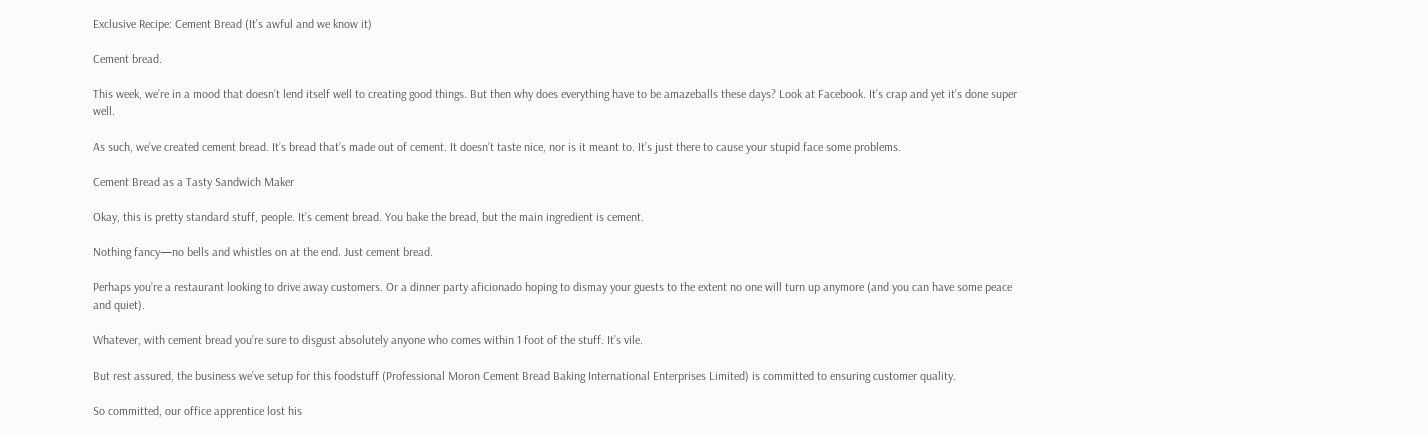Exclusive Recipe: Cement Bread (It’s awful and we know it)

Cement bread.

This week, we’re in a mood that doesn’t lend itself well to creating good things. But then why does everything have to be amazeballs these days? Look at Facebook. It’s crap and yet it’s done super well.

As such, we’ve created cement bread. It’s bread that’s made out of cement. It doesn’t taste nice, nor is it meant to. It’s just there to cause your stupid face some problems.

Cement Bread as a Tasty Sandwich Maker

Okay, this is pretty standard stuff, people. It’s cement bread. You bake the bread, but the main ingredient is cement.

Nothing fancy—no bells and whistles on at the end. Just cement bread.

Perhaps you’re a restaurant looking to drive away customers. Or a dinner party aficionado hoping to dismay your guests to the extent no one will turn up anymore (and you can have some peace and quiet).

Whatever, with cement bread you’re sure to disgust absolutely anyone who comes within 1 foot of the stuff. It’s vile.

But rest assured, the business we’ve setup for this foodstuff (Professional Moron Cement Bread Baking International Enterprises Limited) is committed to ensuring customer quality.

So committed, our office apprentice lost his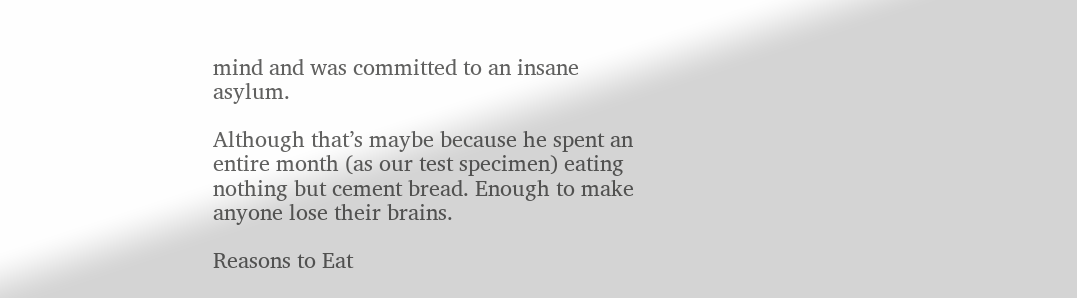mind and was committed to an insane asylum.

Although that’s maybe because he spent an entire month (as our test specimen) eating nothing but cement bread. Enough to make anyone lose their brains.

Reasons to Eat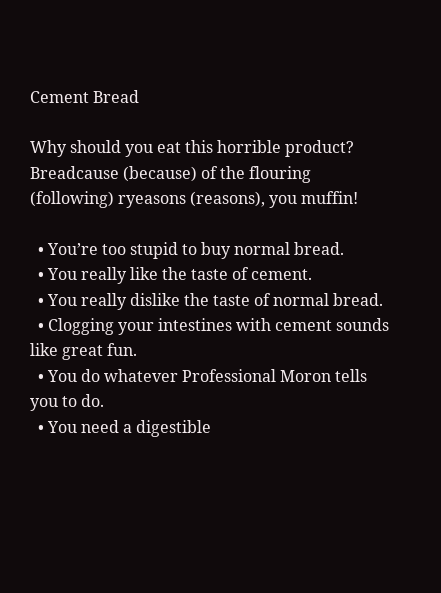Cement Bread

Why should you eat this horrible product? Breadcause (because) of the flouring (following) ryeasons (reasons), you muffin!

  • You’re too stupid to buy normal bread.
  • You really like the taste of cement.
  • You really dislike the taste of normal bread.
  • Clogging your intestines with cement sounds like great fun.
  • You do whatever Professional Moron tells you to do.
  • You need a digestible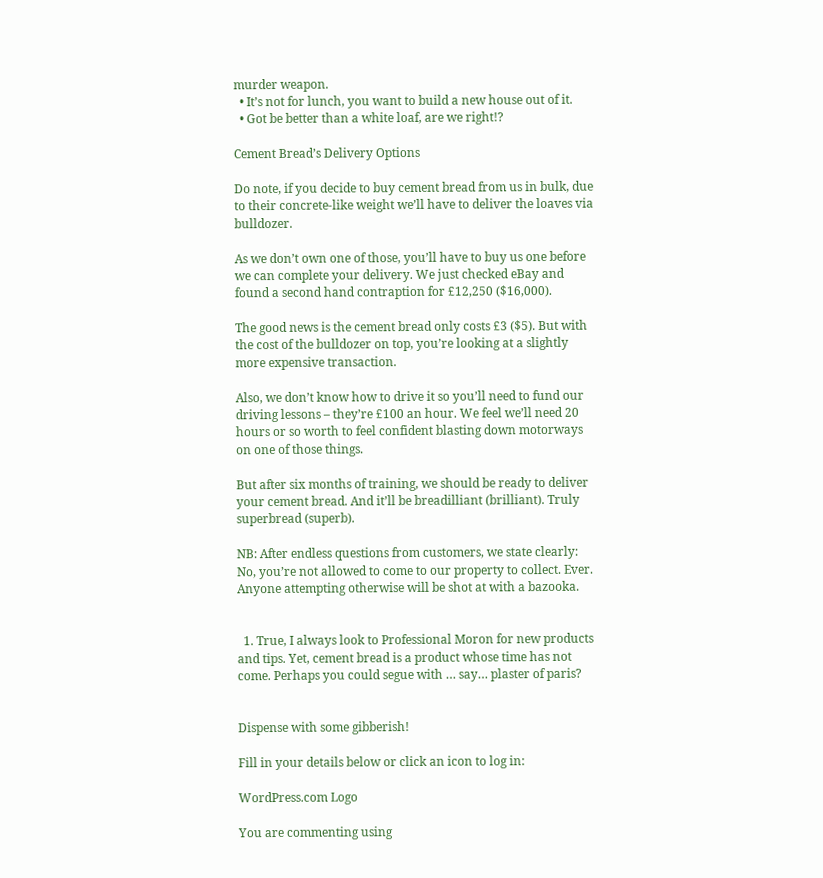murder weapon.
  • It’s not for lunch, you want to build a new house out of it.
  • Got be better than a white loaf, are we right!?

Cement Bread’s Delivery Options

Do note, if you decide to buy cement bread from us in bulk, due to their concrete-like weight we’ll have to deliver the loaves via bulldozer.

As we don’t own one of those, you’ll have to buy us one before we can complete your delivery. We just checked eBay and found a second hand contraption for £12,250 ($16,000).

The good news is the cement bread only costs £3 ($5). But with the cost of the bulldozer on top, you’re looking at a slightly more expensive transaction.

Also, we don’t know how to drive it so you’ll need to fund our driving lessons – they’re £100 an hour. We feel we’ll need 20 hours or so worth to feel confident blasting down motorways on one of those things.

But after six months of training, we should be ready to deliver your cement bread. And it’ll be breadilliant (brilliant). Truly superbread (superb).

NB: After endless questions from customers, we state clearly: No, you’re not allowed to come to our property to collect. Ever. Anyone attempting otherwise will be shot at with a bazooka.


  1. True, I always look to Professional Moron for new products and tips. Yet, cement bread is a product whose time has not come. Perhaps you could segue with … say… plaster of paris?


Dispense with some gibberish!

Fill in your details below or click an icon to log in:

WordPress.com Logo

You are commenting using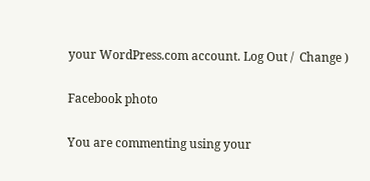your WordPress.com account. Log Out /  Change )

Facebook photo

You are commenting using your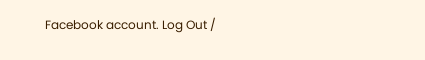Facebook account. Log Out /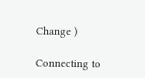Change )

Connecting to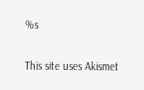%s

This site uses Akismet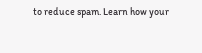to reduce spam. Learn how your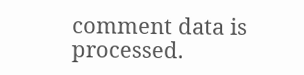comment data is processed.